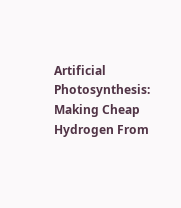Artificial Photosynthesis: Making Cheap Hydrogen From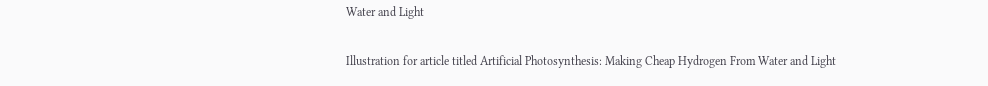Water and Light

Illustration for article titled Artificial Photosynthesis: Making Cheap Hydrogen From Water and Light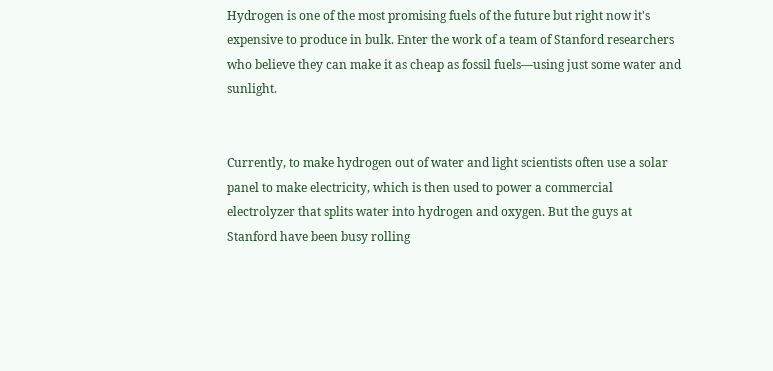Hydrogen is one of the most promising fuels of the future but right now it's expensive to produce in bulk. Enter the work of a team of Stanford researchers who believe they can make it as cheap as fossil fuels—using just some water and sunlight.


Currently, to make hydrogen out of water and light scientists often use a solar panel to make electricity, which is then used to power a commercial electrolyzer that splits water into hydrogen and oxygen. But the guys at Stanford have been busy rolling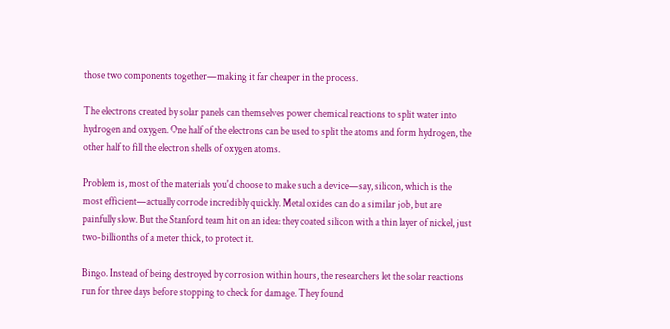those two components together—making it far cheaper in the process.

The electrons created by solar panels can themselves power chemical reactions to split water into hydrogen and oxygen. One half of the electrons can be used to split the atoms and form hydrogen, the other half to fill the electron shells of oxygen atoms.

Problem is, most of the materials you'd choose to make such a device—say, silicon, which is the most efficient—actually corrode incredibly quickly. Metal oxides can do a similar job, but are painfully slow. But the Stanford team hit on an idea: they coated silicon with a thin layer of nickel, just two-billionths of a meter thick, to protect it.

Bingo. Instead of being destroyed by corrosion within hours, the researchers let the solar reactions run for three days before stopping to check for damage. They found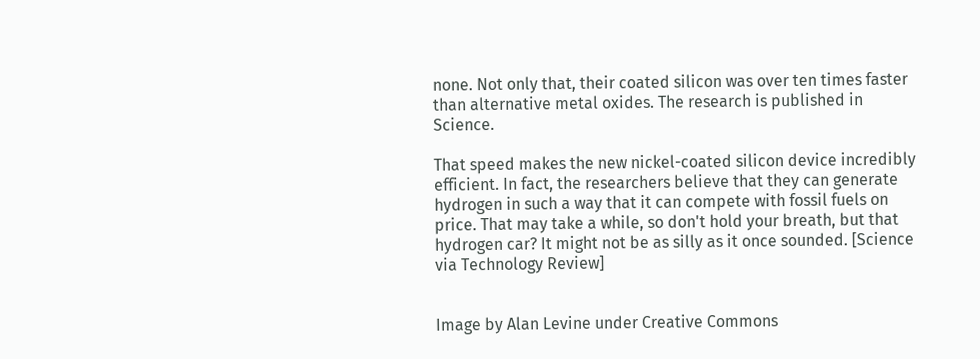none. Not only that, their coated silicon was over ten times faster than alternative metal oxides. The research is published in Science.

That speed makes the new nickel-coated silicon device incredibly efficient. In fact, the researchers believe that they can generate hydrogen in such a way that it can compete with fossil fuels on price. That may take a while, so don't hold your breath, but that hydrogen car? It might not be as silly as it once sounded. [Science via Technology Review]


Image by Alan Levine under Creative Commons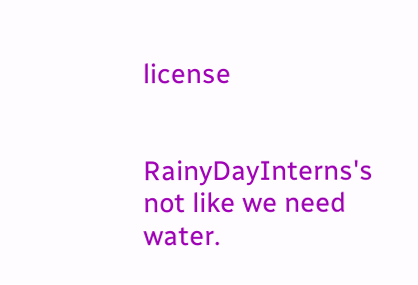license


RainyDayInterns's not like we need water.